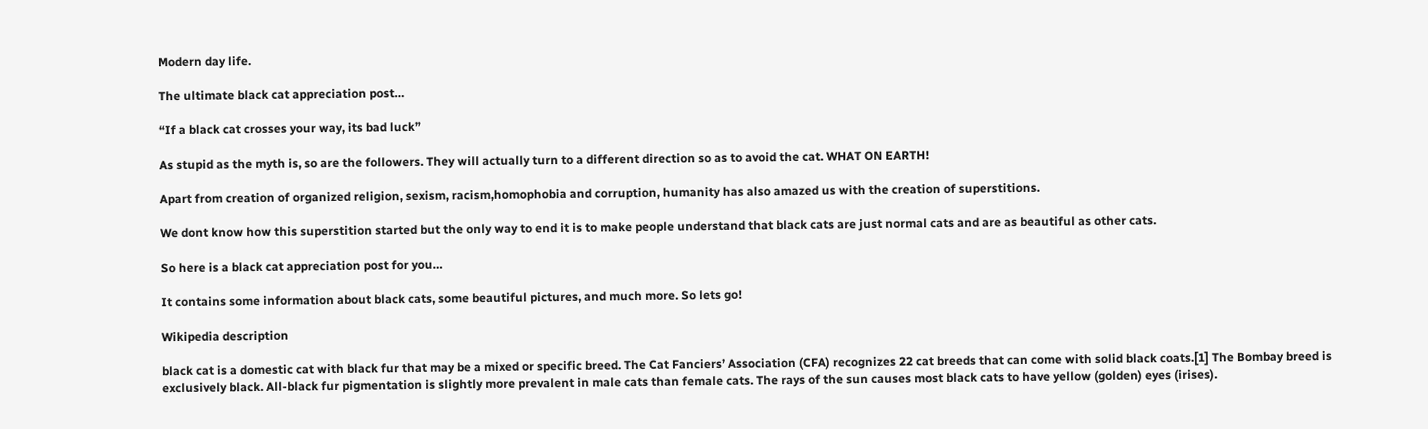Modern day life.

The ultimate black cat appreciation post…

“If a black cat crosses your way, its bad luck”

As stupid as the myth is, so are the followers. They will actually turn to a different direction so as to avoid the cat. WHAT ON EARTH!

Apart from creation of organized religion, sexism, racism,homophobia and corruption, humanity has also amazed us with the creation of superstitions.

We dont know how this superstition started but the only way to end it is to make people understand that black cats are just normal cats and are as beautiful as other cats.

So here is a black cat appreciation post for you…

It contains some information about black cats, some beautiful pictures, and much more. So lets go!

Wikipedia description

black cat is a domestic cat with black fur that may be a mixed or specific breed. The Cat Fanciers’ Association (CFA) recognizes 22 cat breeds that can come with solid black coats.[1] The Bombay breed is exclusively black. All-black fur pigmentation is slightly more prevalent in male cats than female cats. The rays of the sun causes most black cats to have yellow (golden) eyes (irises).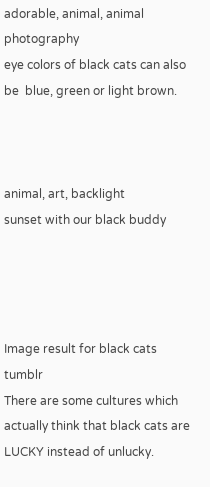adorable, animal, animal photography
eye colors of black cats can also be  blue, green or light brown.



animal, art, backlight
sunset with our black buddy




Image result for black cats tumblr
There are some cultures which actually think that black cats are LUCKY instead of unlucky.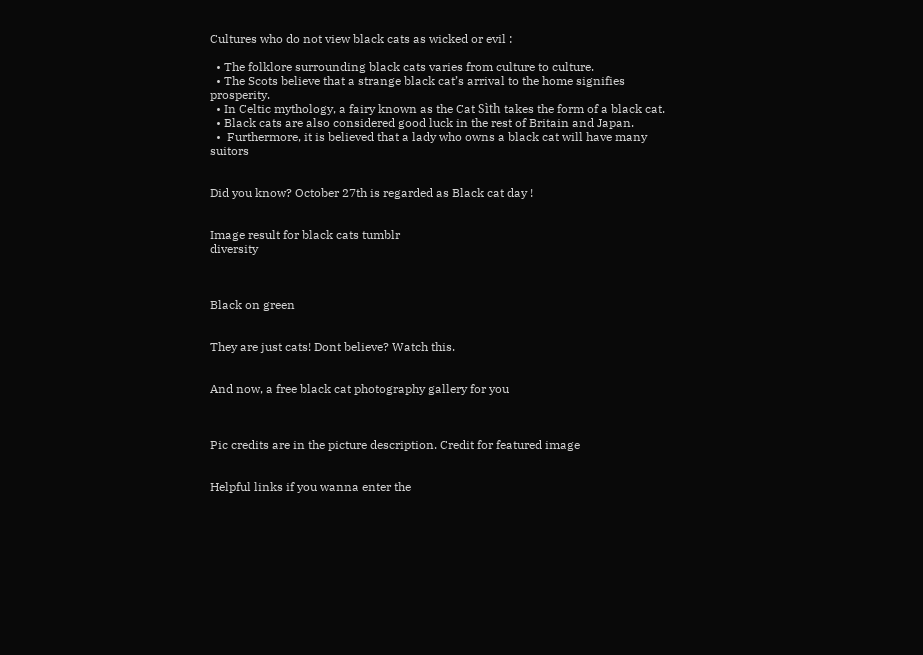Cultures who do not view black cats as wicked or evil :

  • The folklore surrounding black cats varies from culture to culture.
  • The Scots believe that a strange black cat’s arrival to the home signifies prosperity.
  • In Celtic mythology, a fairy known as the Cat Sìth takes the form of a black cat.
  • Black cats are also considered good luck in the rest of Britain and Japan.
  •  Furthermore, it is believed that a lady who owns a black cat will have many suitors


Did you know? October 27th is regarded as Black cat day !


Image result for black cats tumblr
diversity



Black on green


They are just cats! Dont believe? Watch this.


And now, a free black cat photography gallery for you



Pic credits are in the picture description. Credit for featured image


Helpful links if you wanna enter the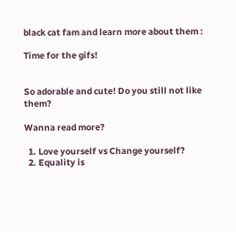black cat fam and learn more about them :

Time for the gifs!


So adorable and cute! Do you still not like them?

Wanna read more?

  1. Love yourself vs Change yourself?
  2. Equality is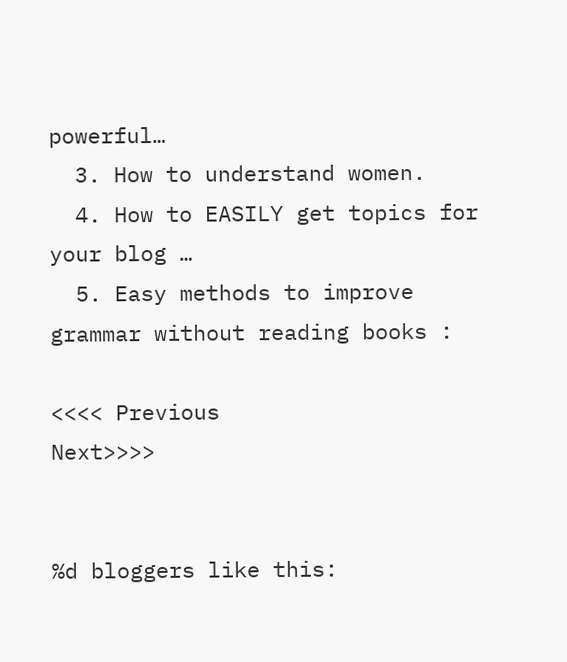powerful…
  3. How to understand women.
  4. How to EASILY get topics for your blog …
  5. Easy methods to improve grammar without reading books :

<<<< Previous                                             Next>>>>


%d bloggers like this: